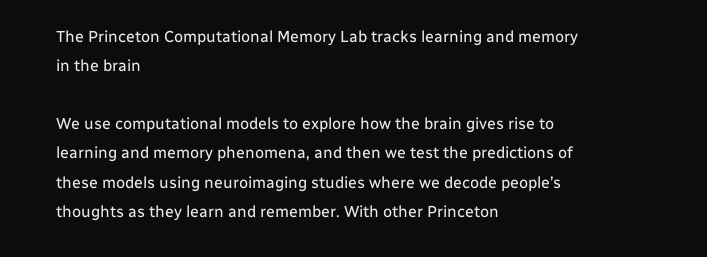The Princeton Computational Memory Lab tracks learning and memory in the brain

We use computational models to explore how the brain gives rise to learning and memory phenomena, and then we test the predictions of these models using neuroimaging studies where we decode people’s thoughts as they learn and remember. With other Princeton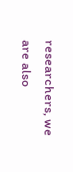researchers, we are also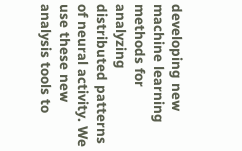developing new machine learning methods for analyzing distributed patterns of neural activity. We use these new analysis tools to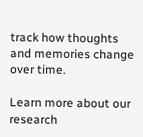track how thoughts and memories change over time.

Learn more about our research